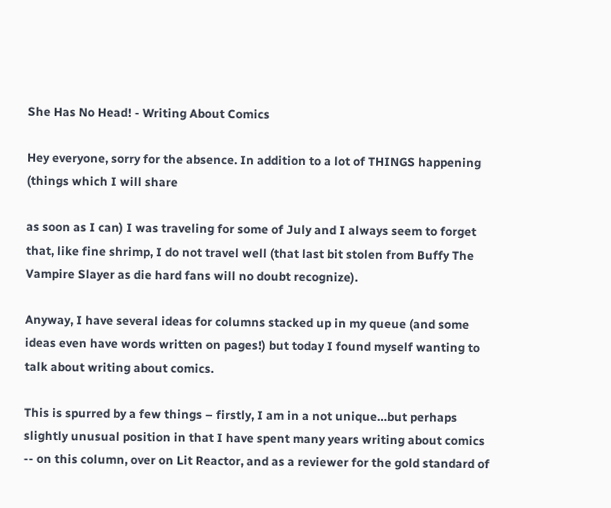She Has No Head! - Writing About Comics

Hey everyone, sorry for the absence. In addition to a lot of THINGS happening (things which I will share

as soon as I can) I was traveling for some of July and I always seem to forget that, like fine shrimp, I do not travel well (that last bit stolen from Buffy The Vampire Slayer as die hard fans will no doubt recognize).

Anyway, I have several ideas for columns stacked up in my queue (and some ideas even have words written on pages!) but today I found myself wanting to talk about writing about comics.

This is spurred by a few things – firstly, I am in a not unique…but perhaps slightly unusual position in that I have spent many years writing about comics -- on this column, over on Lit Reactor, and as a reviewer for the gold standard of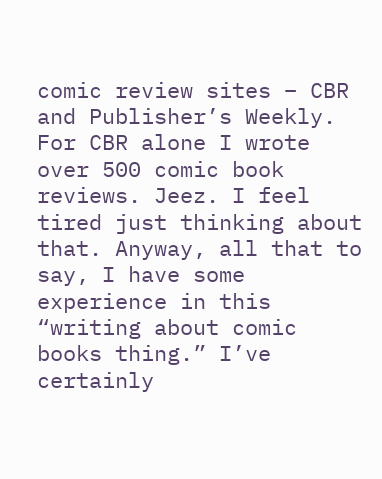comic review sites – CBR and Publisher’s Weekly. For CBR alone I wrote over 500 comic book reviews. Jeez. I feel tired just thinking about that. Anyway, all that to say, I have some experience in this “writing about comic books thing.” I’ve certainly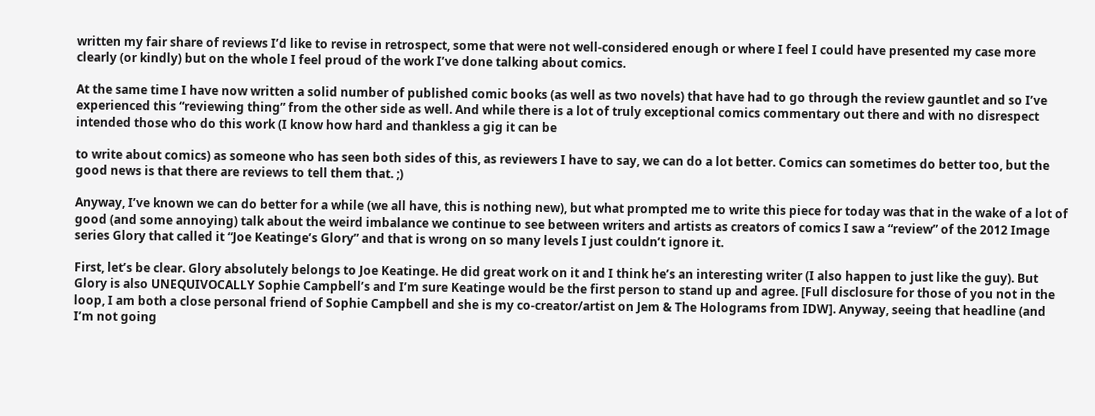written my fair share of reviews I’d like to revise in retrospect, some that were not well-considered enough or where I feel I could have presented my case more clearly (or kindly) but on the whole I feel proud of the work I’ve done talking about comics.

At the same time I have now written a solid number of published comic books (as well as two novels) that have had to go through the review gauntlet and so I’ve experienced this “reviewing thing” from the other side as well. And while there is a lot of truly exceptional comics commentary out there and with no disrespect intended those who do this work (I know how hard and thankless a gig it can be

to write about comics) as someone who has seen both sides of this, as reviewers I have to say, we can do a lot better. Comics can sometimes do better too, but the good news is that there are reviews to tell them that. ;)

Anyway, I’ve known we can do better for a while (we all have, this is nothing new), but what prompted me to write this piece for today was that in the wake of a lot of good (and some annoying) talk about the weird imbalance we continue to see between writers and artists as creators of comics I saw a “review” of the 2012 Image series Glory that called it “Joe Keatinge’s Glory” and that is wrong on so many levels I just couldn’t ignore it.

First, let’s be clear. Glory absolutely belongs to Joe Keatinge. He did great work on it and I think he’s an interesting writer (I also happen to just like the guy). But Glory is also UNEQUIVOCALLY Sophie Campbell’s and I’m sure Keatinge would be the first person to stand up and agree. [Full disclosure for those of you not in the loop, I am both a close personal friend of Sophie Campbell and she is my co-creator/artist on Jem & The Holograms from IDW]. Anyway, seeing that headline (and I’m not going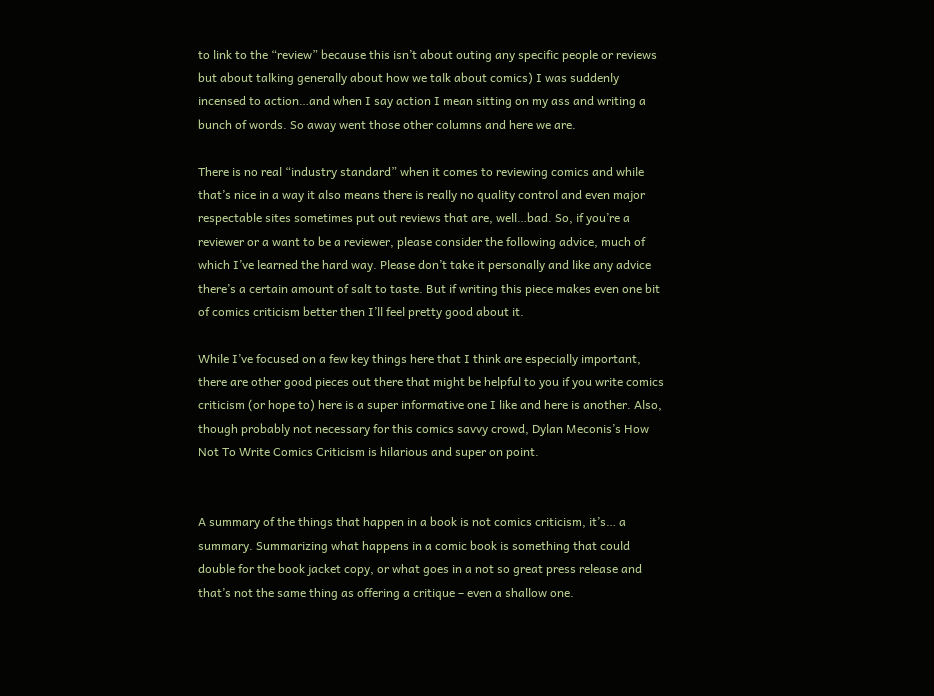to link to the “review” because this isn’t about outing any specific people or reviews but about talking generally about how we talk about comics) I was suddenly incensed to action…and when I say action I mean sitting on my ass and writing a bunch of words. So away went those other columns and here we are.

There is no real “industry standard” when it comes to reviewing comics and while that’s nice in a way it also means there is really no quality control and even major respectable sites sometimes put out reviews that are, well…bad. So, if you’re a reviewer or a want to be a reviewer, please consider the following advice, much of which I’ve learned the hard way. Please don’t take it personally and like any advice there’s a certain amount of salt to taste. But if writing this piece makes even one bit of comics criticism better then I’ll feel pretty good about it.

While I’ve focused on a few key things here that I think are especially important, there are other good pieces out there that might be helpful to you if you write comics criticism (or hope to) here is a super informative one I like and here is another. Also, though probably not necessary for this comics savvy crowd, Dylan Meconis’s How Not To Write Comics Criticism is hilarious and super on point.


A summary of the things that happen in a book is not comics criticism, it’s… a summary. Summarizing what happens in a comic book is something that could double for the book jacket copy, or what goes in a not so great press release and that’s not the same thing as offering a critique – even a shallow one.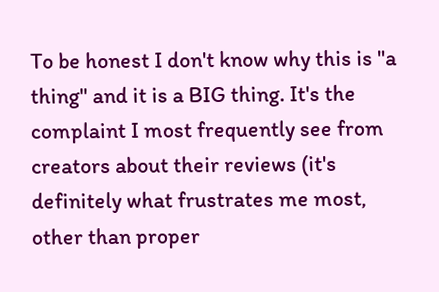To be honest I don't know why this is "a thing" and it is a BIG thing. It's the complaint I most frequently see from creators about their reviews (it's definitely what frustrates me most, other than proper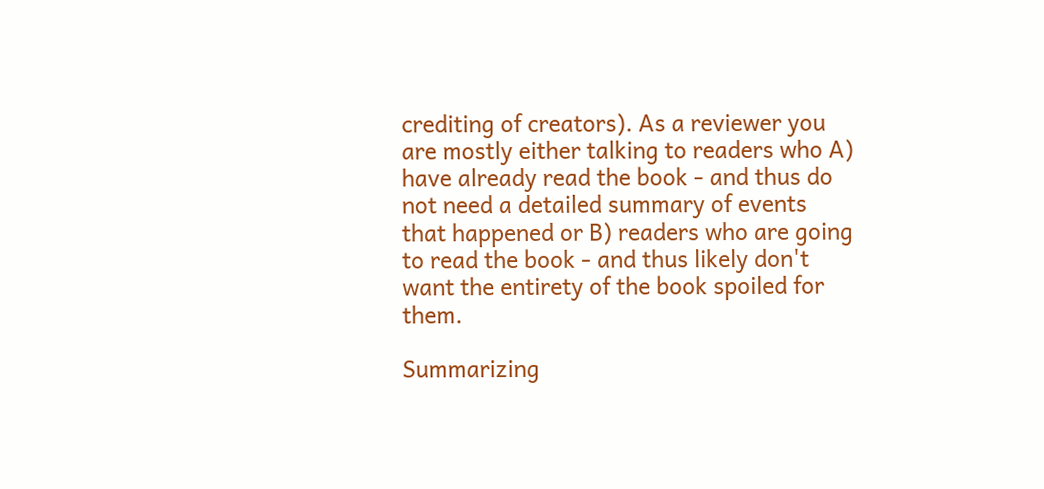crediting of creators). As a reviewer you are mostly either talking to readers who A) have already read the book - and thus do not need a detailed summary of events that happened or B) readers who are going to read the book - and thus likely don't want the entirety of the book spoiled for them.

Summarizing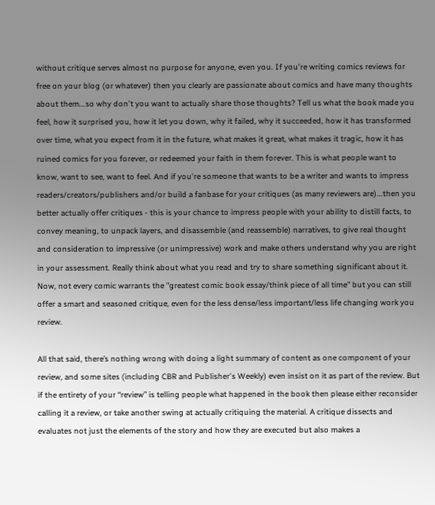without critique serves almost no purpose for anyone, even you. If you're writing comics reviews for free on your blog (or whatever) then you clearly are passionate about comics and have many thoughts about them...so why don't you want to actually share those thoughts? Tell us what the book made you feel, how it surprised you, how it let you down, why it failed, why it succeeded, how it has transformed over time, what you expect from it in the future, what makes it great, what makes it tragic, how it has ruined comics for you forever, or redeemed your faith in them forever. This is what people want to know, want to see, want to feel. And if you're someone that wants to be a writer and wants to impress readers/creators/publishers and/or build a fanbase for your critiques (as many reviewers are)...then you better actually offer critiques - this is your chance to impress people with your ability to distill facts, to convey meaning, to unpack layers, and disassemble (and reassemble) narratives, to give real thought and consideration to impressive (or unimpressive) work and make others understand why you are right in your assessment. Really think about what you read and try to share something significant about it. Now, not every comic warrants the "greatest comic book essay/think piece of all time" but you can still offer a smart and seasoned critique, even for the less dense/less important/less life changing work you review.

All that said, there’s nothing wrong with doing a light summary of content as one component of your review, and some sites (including CBR and Publisher's Weekly) even insist on it as part of the review. But if the entirety of your “review” is telling people what happened in the book then please either reconsider calling it a review, or take another swing at actually critiquing the material. A critique dissects and evaluates not just the elements of the story and how they are executed but also makes a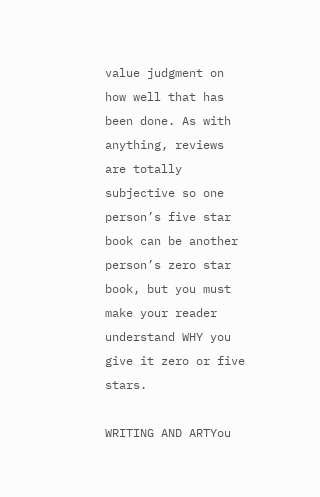value judgment on how well that has been done. As with anything, reviews are totally subjective so one person’s five star book can be another person’s zero star book, but you must make your reader understand WHY you give it zero or five stars.

WRITING AND ARTYou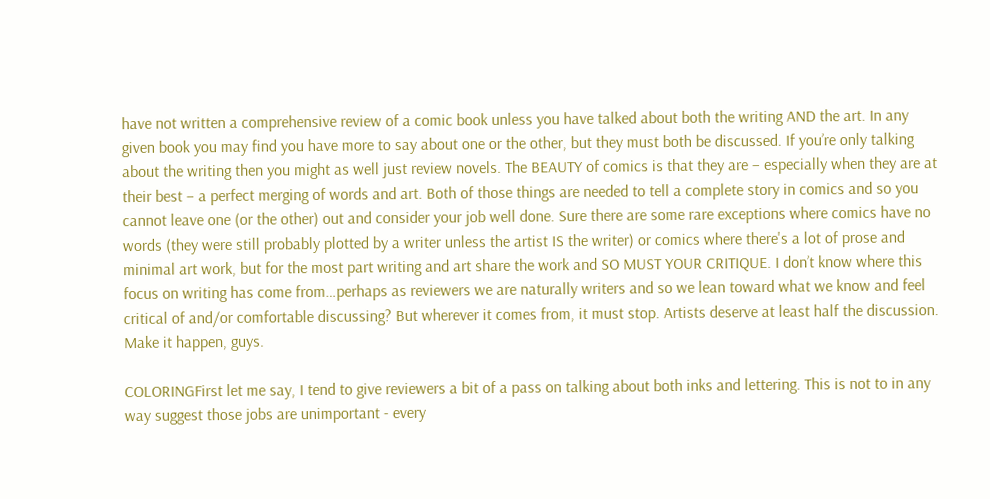have not written a comprehensive review of a comic book unless you have talked about both the writing AND the art. In any given book you may find you have more to say about one or the other, but they must both be discussed. If you’re only talking about the writing then you might as well just review novels. The BEAUTY of comics is that they are – especially when they are at their best – a perfect merging of words and art. Both of those things are needed to tell a complete story in comics and so you cannot leave one (or the other) out and consider your job well done. Sure there are some rare exceptions where comics have no words (they were still probably plotted by a writer unless the artist IS the writer) or comics where there's a lot of prose and minimal art work, but for the most part writing and art share the work and SO MUST YOUR CRITIQUE. I don’t know where this focus on writing has come from…perhaps as reviewers we are naturally writers and so we lean toward what we know and feel critical of and/or comfortable discussing? But wherever it comes from, it must stop. Artists deserve at least half the discussion. Make it happen, guys.

COLORINGFirst let me say, I tend to give reviewers a bit of a pass on talking about both inks and lettering. This is not to in any way suggest those jobs are unimportant - every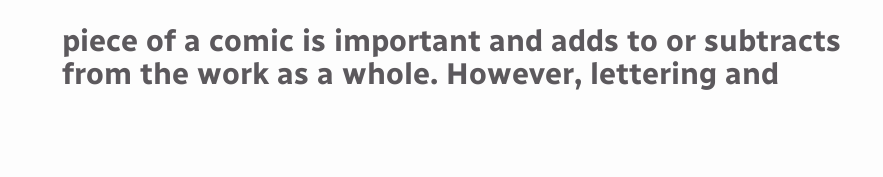piece of a comic is important and adds to or subtracts from the work as a whole. However, lettering and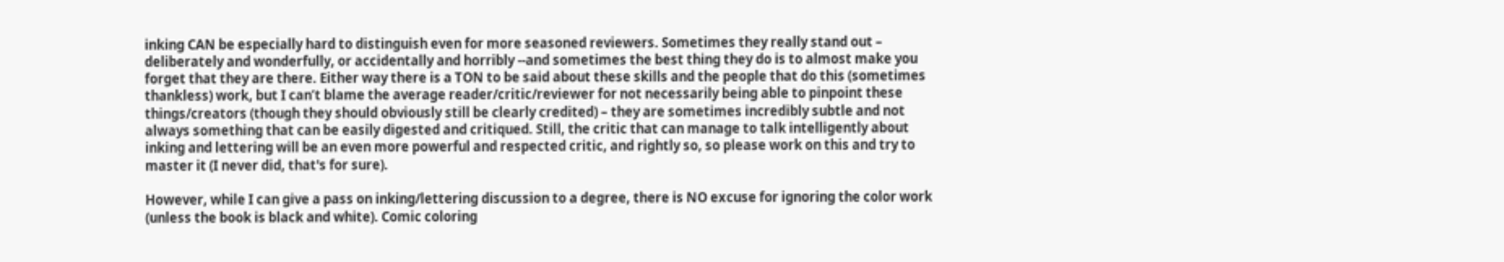inking CAN be especially hard to distinguish even for more seasoned reviewers. Sometimes they really stand out – deliberately and wonderfully, or accidentally and horribly --and sometimes the best thing they do is to almost make you forget that they are there. Either way there is a TON to be said about these skills and the people that do this (sometimes thankless) work, but I can’t blame the average reader/critic/reviewer for not necessarily being able to pinpoint these things/creators (though they should obviously still be clearly credited) – they are sometimes incredibly subtle and not always something that can be easily digested and critiqued. Still, the critic that can manage to talk intelligently about inking and lettering will be an even more powerful and respected critic, and rightly so, so please work on this and try to master it (I never did, that's for sure).

However, while I can give a pass on inking/lettering discussion to a degree, there is NO excuse for ignoring the color work (unless the book is black and white). Comic coloring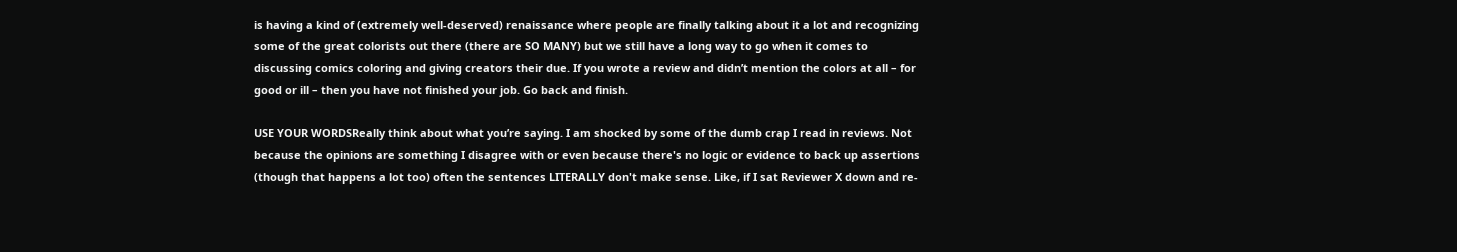is having a kind of (extremely well-deserved) renaissance where people are finally talking about it a lot and recognizing some of the great colorists out there (there are SO MANY) but we still have a long way to go when it comes to discussing comics coloring and giving creators their due. If you wrote a review and didn’t mention the colors at all – for good or ill – then you have not finished your job. Go back and finish.

USE YOUR WORDSReally think about what you’re saying. I am shocked by some of the dumb crap I read in reviews. Not because the opinions are something I disagree with or even because there's no logic or evidence to back up assertions (though that happens a lot too) often the sentences LITERALLY don't make sense. Like, if I sat Reviewer X down and re-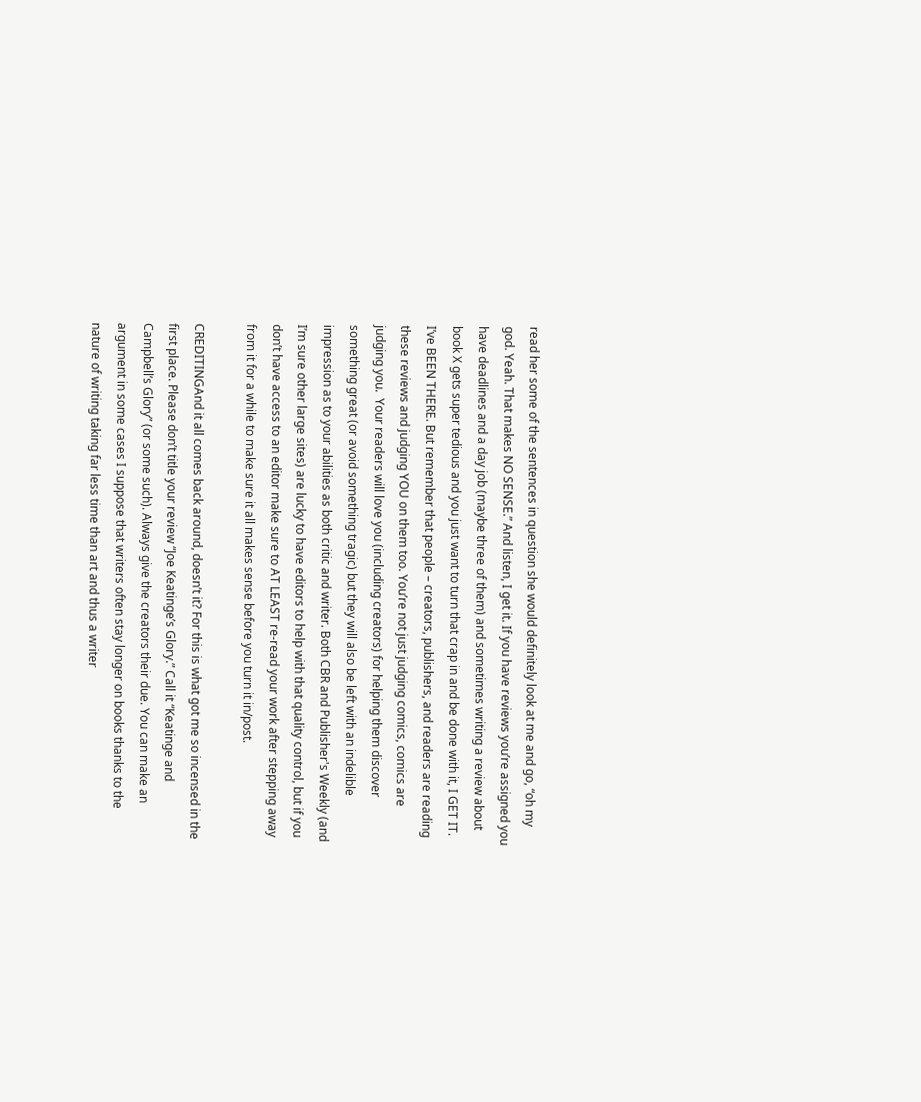read her some of the sentences in question she would definitely look at me and go, “oh my god. Yeah. That makes NO SENSE.” And listen, I get it. If you have reviews you’re assigned you have deadlines and a day job (maybe three of them) and sometimes writing a review about book X gets super tedious and you just want to turn that crap in and be done with it, I GET IT. I’ve BEEN THERE. But remember that people – creators, publishers, and readers are reading these reviews and judging YOU on them too. You’re not just judging comics, comics are judging you.  Your readers will love you (including creators) for helping them discover something great (or avoid something tragic) but they will also be left with an indelible impression as to your abilities as both critic and writer. Both CBR and Publisher's Weekly (and I’m sure other large sites) are lucky to have editors to help with that quality control, but if you don’t have access to an editor make sure to AT LEAST re-read your work after stepping away from it for a while to make sure it all makes sense before you turn it in/post.

CREDITINGAnd it all comes back around, doesn’t it? For this is what got me so incensed in the first place. Please don’t title your review “Joe Keatinge’s Glory.” Call it “Keatinge and Campbell’s Glory” (or some such). Always give the creators their due. You can make an argument in some cases I suppose that writers often stay longer on books thanks to the nature of writing taking far less time than art and thus a writer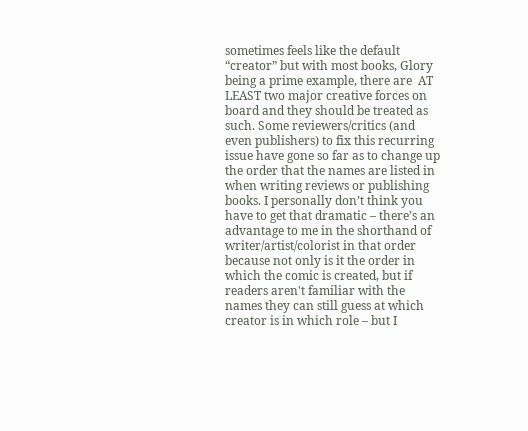sometimes feels like the default “creator” but with most books, Glory being a prime example, there are  AT LEAST two major creative forces on board and they should be treated as such. Some reviewers/critics (and even publishers) to fix this recurring issue have gone so far as to change up the order that the names are listed in when writing reviews or publishing books. I personally don’t think you have to get that dramatic – there’s an advantage to me in the shorthand of writer/artist/colorist in that order because not only is it the order in which the comic is created, but if readers aren't familiar with the names they can still guess at which creator is in which role – but I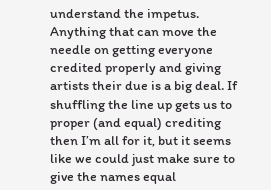understand the impetus. Anything that can move the needle on getting everyone credited properly and giving artists their due is a big deal. If shuffling the line up gets us to proper (and equal) crediting then I’m all for it, but it seems like we could just make sure to give the names equal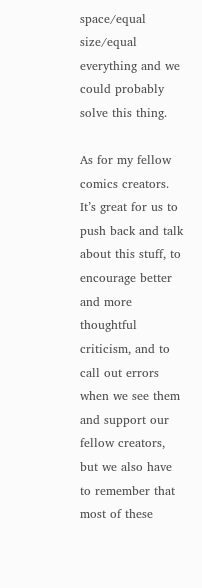space/equal size/equal everything and we could probably solve this thing.

As for my fellow comics creators. It’s great for us to push back and talk about this stuff, to encourage better and more thoughtful criticism, and to call out errors when we see them and support our fellow creators, but we also have to remember that most of these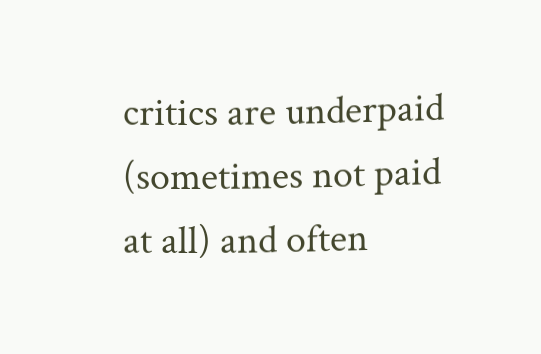critics are underpaid (sometimes not paid at all) and often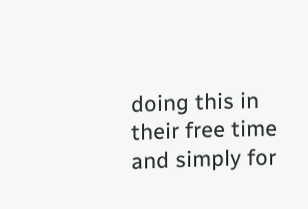doing this in their free time and simply for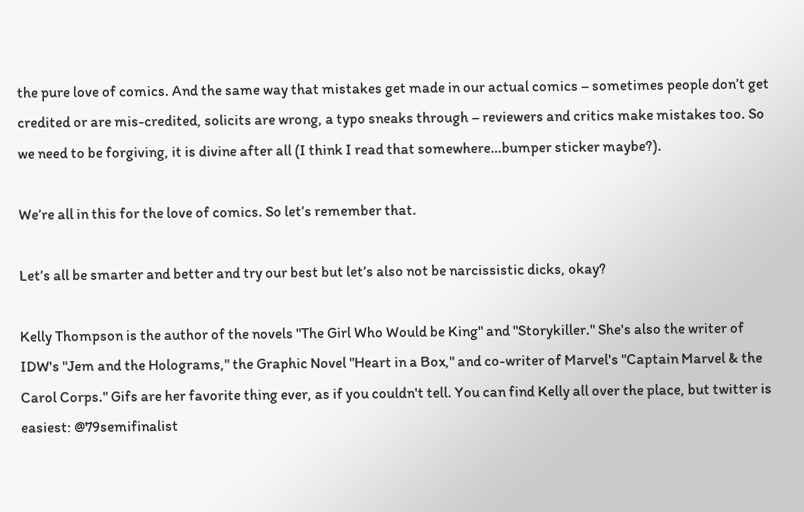the pure love of comics. And the same way that mistakes get made in our actual comics – sometimes people don’t get credited or are mis-credited, solicits are wrong, a typo sneaks through – reviewers and critics make mistakes too. So we need to be forgiving, it is divine after all (I think I read that somewhere…bumper sticker maybe?).

We’re all in this for the love of comics. So let’s remember that.

Let’s all be smarter and better and try our best but let’s also not be narcissistic dicks, okay?

Kelly Thompson is the author of the novels "The Girl Who Would be King" and "Storykiller." She's also the writer of IDW's "Jem and the Holograms," the Graphic Novel "Heart in a Box," and co-writer of Marvel's "Captain Marvel & the Carol Corps." Gifs are her favorite thing ever, as if you couldn't tell. You can find Kelly all over the place, but twitter is easiest: @79semifinalist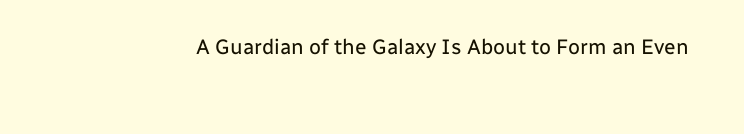A Guardian of the Galaxy Is About to Form an Even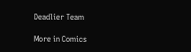Deadlier Team

More in Comics